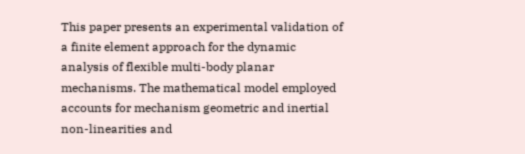This paper presents an experimental validation of a finite element approach for the dynamic analysis of flexible multi-body planar mechanisms. The mathematical model employed accounts for mechanism geometric and inertial non-linearities and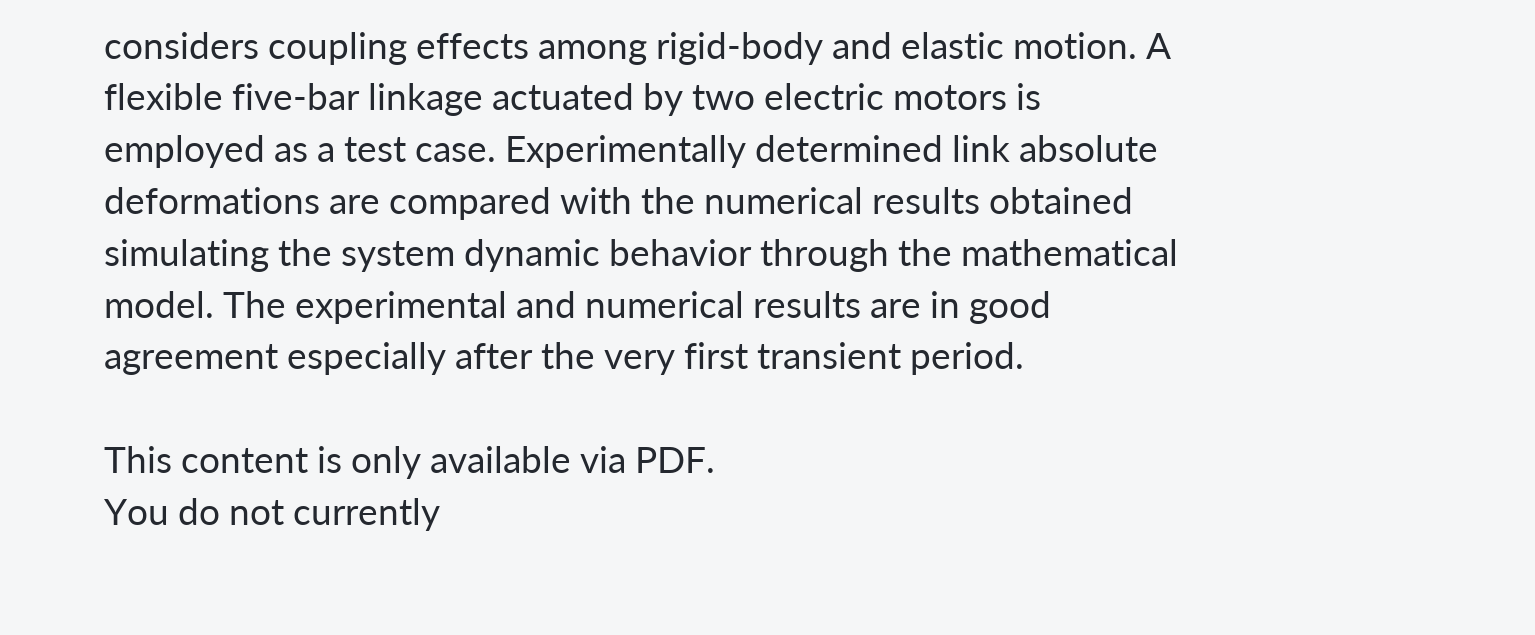considers coupling effects among rigid-body and elastic motion. A flexible five-bar linkage actuated by two electric motors is employed as a test case. Experimentally determined link absolute deformations are compared with the numerical results obtained simulating the system dynamic behavior through the mathematical model. The experimental and numerical results are in good agreement especially after the very first transient period.

This content is only available via PDF.
You do not currently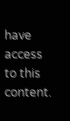have access to this content.